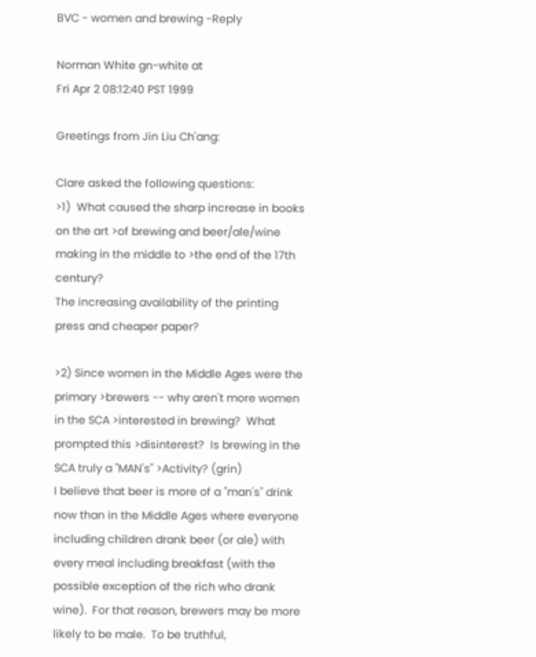BVC - women and brewing -Reply

Norman White gn-white at
Fri Apr 2 08:12:40 PST 1999

Greetings from Jin Liu Ch'ang:

Clare asked the following questions:
>1)  What caused the sharp increase in books on the art >of brewing and beer/ale/wine making in the middle to >the end of the 17th century?
The increasing availability of the printing press and cheaper paper?

>2) Since women in the Middle Ages were the primary >brewers -- why aren't more women in the SCA >interested in brewing?  What prompted this >disinterest?  Is brewing in the SCA truly a "MAN's" >Activity? (grin)
I believe that beer is more of a "man's" drink now than in the Middle Ages where everyone including children drank beer (or ale) with every meal including breakfast (with the possible exception of the rich who drank wine).  For that reason, brewers may be more likely to be male.  To be truthful,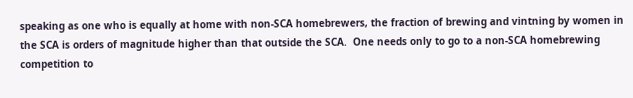speaking as one who is equally at home with non-SCA homebrewers, the fraction of brewing and vintning by women in the SCA is orders of magnitude higher than that outside the SCA.  One needs only to go to a non-SCA homebrewing competition to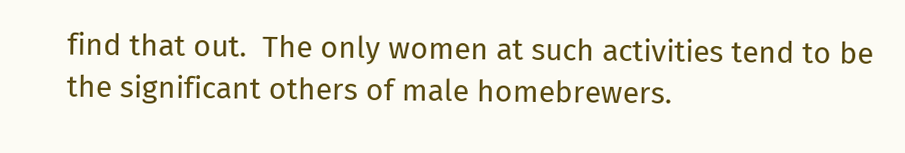find that out.  The only women at such activities tend to be the significant others of male homebrewers.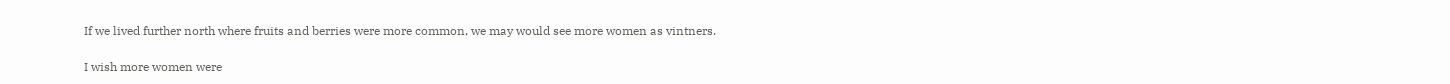If we lived further north where fruits and berries were more common, we may would see more women as vintners.

I wish more women were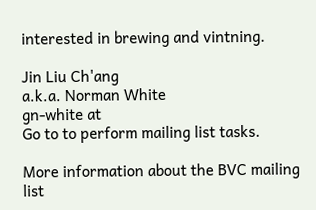interested in brewing and vintning.

Jin Liu Ch'ang
a.k.a. Norman White
gn-white at
Go to to perform mailing list tasks.

More information about the BVC mailing list